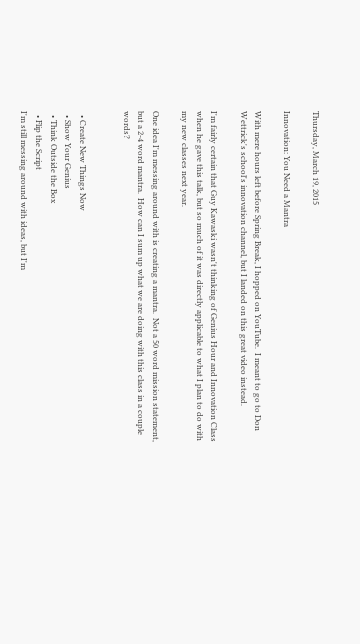Thursday, March 19, 2015

Innovation: You Need a Mantra

With mere hours left before Spring Break, I hopped on YouTube.  I meant to go to Don Wettrick's school's innovation channel, but I landed on this great video instead.

I'm fairly certain that Guy Kawaski wasn't thinking of Genius Hour and Innovation Class when he gave this talk, but so much of it was directly applicable to what I plan to do with my new classes next year.

One idea I'm messing around with is creating a mantra.  Not a 50 word mission statement, but a 2-4 word mantra.  How can I sum up what we are doing with this class in a couple words?


  • Create New Things Now
  • Show Your Genius
  • Think Outside the Box
  • Flip the Script
I'm still messing around with ideas, but I'm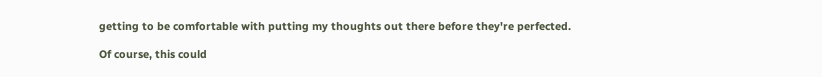getting to be comfortable with putting my thoughts out there before they're perfected.

Of course, this could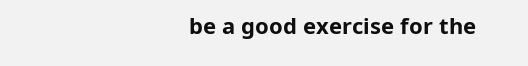be a good exercise for the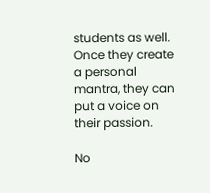students as well.  Once they create a personal mantra, they can put a voice on their passion.

No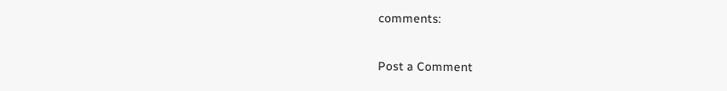comments:

Post a Comment